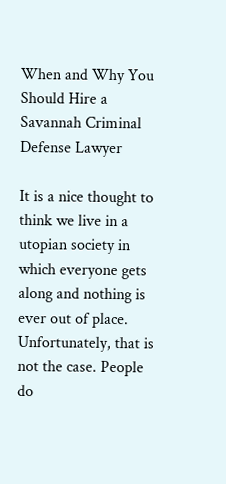When and Why You Should Hire a Savannah Criminal Defense Lawyer

It is a nice thought to think we live in a utopian society in which everyone gets along and nothing is ever out of place. Unfortunately, that is not the case. People do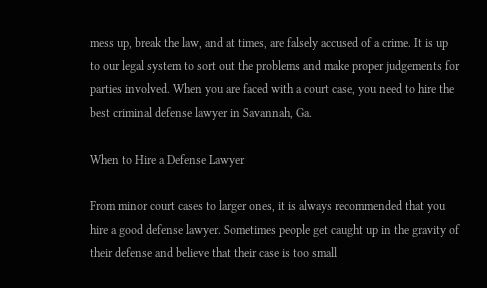mess up, break the law, and at times, are falsely accused of a crime. It is up to our legal system to sort out the problems and make proper judgements for parties involved. When you are faced with a court case, you need to hire the best criminal defense lawyer in Savannah, Ga.

When to Hire a Defense Lawyer

From minor court cases to larger ones, it is always recommended that you hire a good defense lawyer. Sometimes people get caught up in the gravity of their defense and believe that their case is too small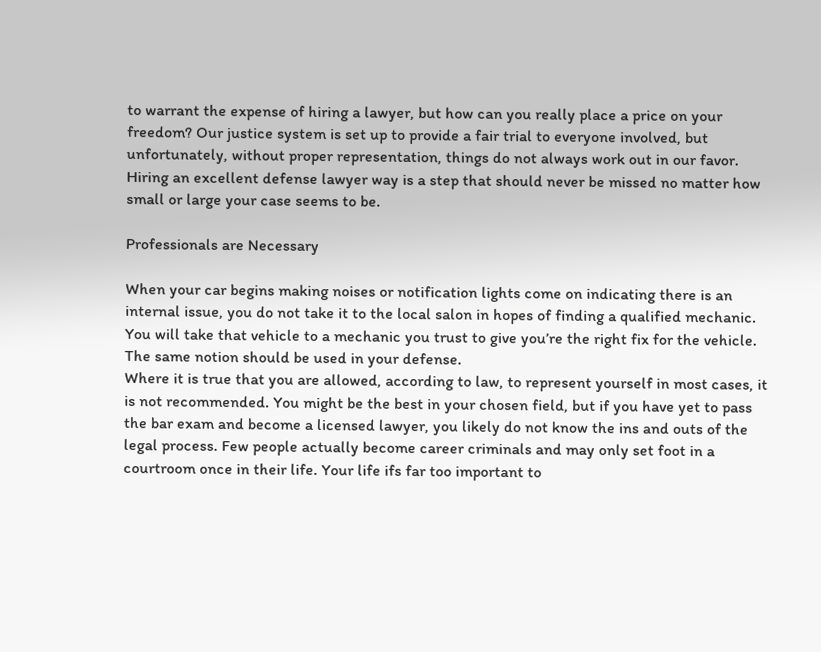to warrant the expense of hiring a lawyer, but how can you really place a price on your freedom? Our justice system is set up to provide a fair trial to everyone involved, but unfortunately, without proper representation, things do not always work out in our favor. Hiring an excellent defense lawyer way is a step that should never be missed no matter how small or large your case seems to be.

Professionals are Necessary

When your car begins making noises or notification lights come on indicating there is an internal issue, you do not take it to the local salon in hopes of finding a qualified mechanic. You will take that vehicle to a mechanic you trust to give you’re the right fix for the vehicle. The same notion should be used in your defense.
Where it is true that you are allowed, according to law, to represent yourself in most cases, it is not recommended. You might be the best in your chosen field, but if you have yet to pass the bar exam and become a licensed lawyer, you likely do not know the ins and outs of the legal process. Few people actually become career criminals and may only set foot in a courtroom once in their life. Your life ifs far too important to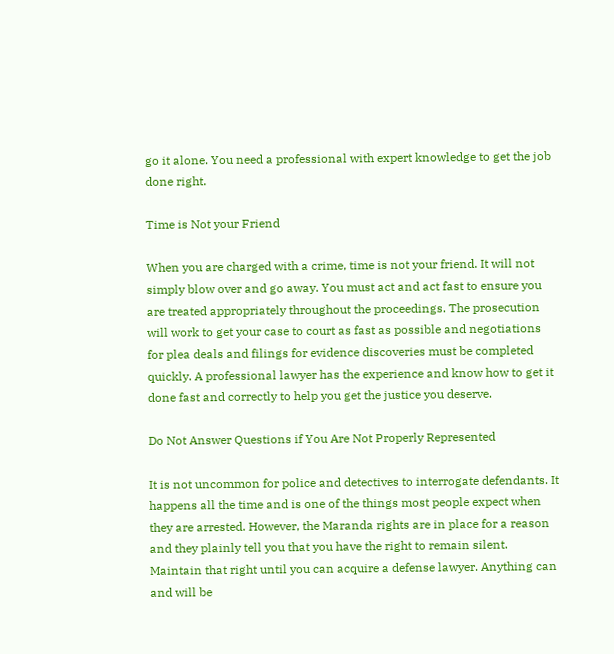go it alone. You need a professional with expert knowledge to get the job done right.

Time is Not your Friend

When you are charged with a crime, time is not your friend. It will not simply blow over and go away. You must act and act fast to ensure you are treated appropriately throughout the proceedings. The prosecution will work to get your case to court as fast as possible and negotiations for plea deals and filings for evidence discoveries must be completed quickly. A professional lawyer has the experience and know how to get it done fast and correctly to help you get the justice you deserve.

Do Not Answer Questions if You Are Not Properly Represented

It is not uncommon for police and detectives to interrogate defendants. It happens all the time and is one of the things most people expect when they are arrested. However, the Maranda rights are in place for a reason and they plainly tell you that you have the right to remain silent. Maintain that right until you can acquire a defense lawyer. Anything can and will be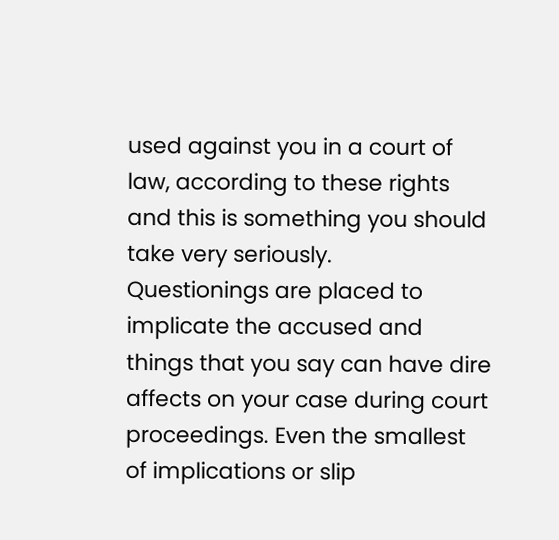used against you in a court of law, according to these rights and this is something you should take very seriously.
Questionings are placed to implicate the accused and things that you say can have dire affects on your case during court proceedings. Even the smallest of implications or slip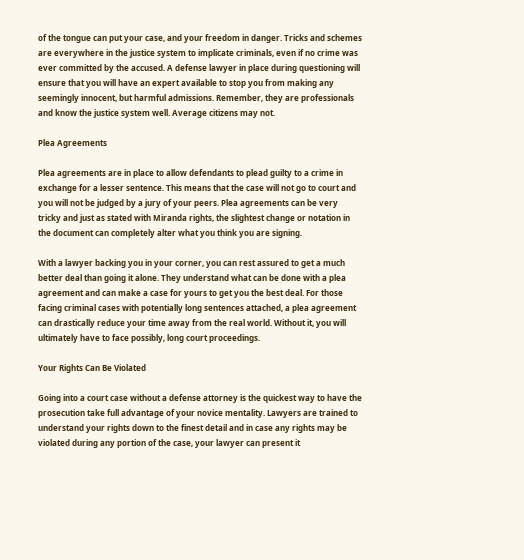of the tongue can put your case, and your freedom in danger. Tricks and schemes are everywhere in the justice system to implicate criminals, even if no crime was ever committed by the accused. A defense lawyer in place during questioning will ensure that you will have an expert available to stop you from making any seemingly innocent, but harmful admissions. Remember, they are professionals and know the justice system well. Average citizens may not.

Plea Agreements

Plea agreements are in place to allow defendants to plead guilty to a crime in exchange for a lesser sentence. This means that the case will not go to court and you will not be judged by a jury of your peers. Plea agreements can be very tricky and just as stated with Miranda rights, the slightest change or notation in the document can completely alter what you think you are signing.

With a lawyer backing you in your corner, you can rest assured to get a much better deal than going it alone. They understand what can be done with a plea agreement and can make a case for yours to get you the best deal. For those facing criminal cases with potentially long sentences attached, a plea agreement can drastically reduce your time away from the real world. Without it, you will ultimately have to face possibly, long court proceedings.

Your Rights Can Be Violated

Going into a court case without a defense attorney is the quickest way to have the prosecution take full advantage of your novice mentality. Lawyers are trained to understand your rights down to the finest detail and in case any rights may be violated during any portion of the case, your lawyer can present it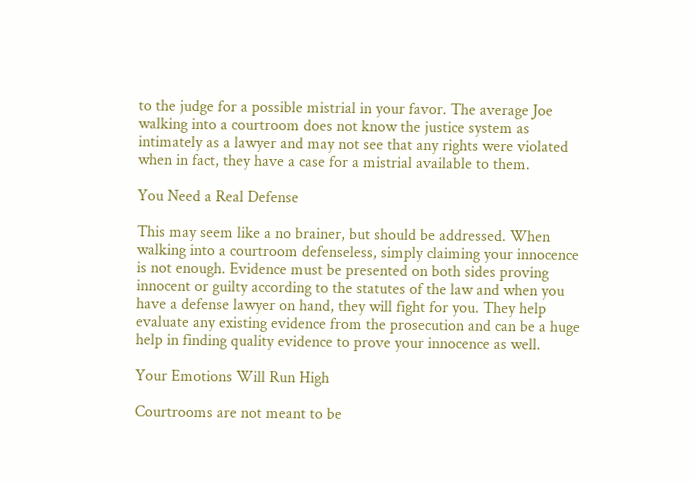to the judge for a possible mistrial in your favor. The average Joe walking into a courtroom does not know the justice system as intimately as a lawyer and may not see that any rights were violated when in fact, they have a case for a mistrial available to them.

You Need a Real Defense

This may seem like a no brainer, but should be addressed. When walking into a courtroom defenseless, simply claiming your innocence is not enough. Evidence must be presented on both sides proving innocent or guilty according to the statutes of the law and when you have a defense lawyer on hand, they will fight for you. They help evaluate any existing evidence from the prosecution and can be a huge help in finding quality evidence to prove your innocence as well.

Your Emotions Will Run High

Courtrooms are not meant to be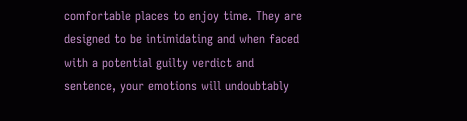comfortable places to enjoy time. They are designed to be intimidating and when faced with a potential guilty verdict and sentence, your emotions will undoubtably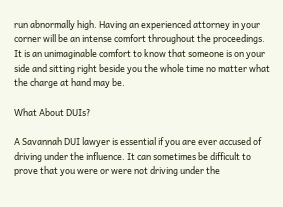run abnormally high. Having an experienced attorney in your corner will be an intense comfort throughout the proceedings. It is an unimaginable comfort to know that someone is on your side and sitting right beside you the whole time no matter what the charge at hand may be.

What About DUIs?

A Savannah DUI lawyer is essential if you are ever accused of driving under the influence. It can sometimes be difficult to prove that you were or were not driving under the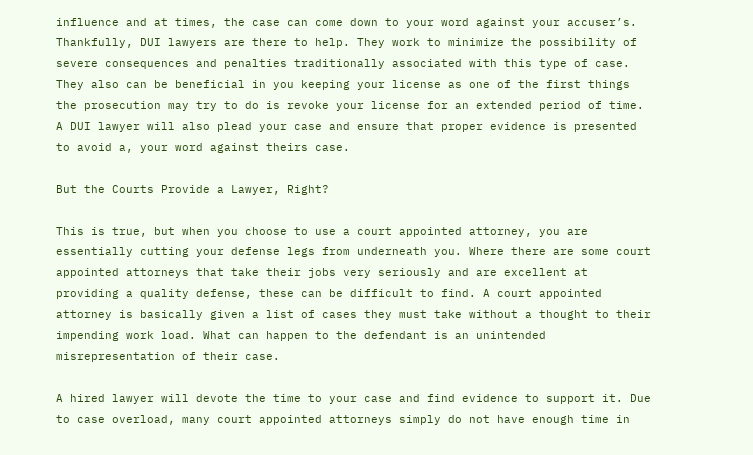influence and at times, the case can come down to your word against your accuser’s. Thankfully, DUI lawyers are there to help. They work to minimize the possibility of severe consequences and penalties traditionally associated with this type of case. They also can be beneficial in you keeping your license as one of the first things the prosecution may try to do is revoke your license for an extended period of time. A DUI lawyer will also plead your case and ensure that proper evidence is presented to avoid a, your word against theirs case.

But the Courts Provide a Lawyer, Right?

This is true, but when you choose to use a court appointed attorney, you are essentially cutting your defense legs from underneath you. Where there are some court appointed attorneys that take their jobs very seriously and are excellent at providing a quality defense, these can be difficult to find. A court appointed attorney is basically given a list of cases they must take without a thought to their impending work load. What can happen to the defendant is an unintended misrepresentation of their case.

A hired lawyer will devote the time to your case and find evidence to support it. Due to case overload, many court appointed attorneys simply do not have enough time in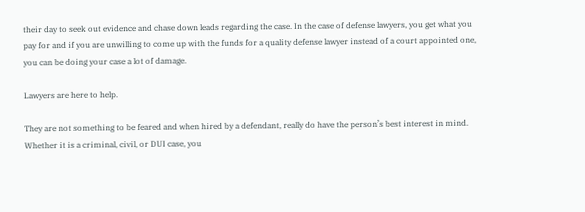their day to seek out evidence and chase down leads regarding the case. In the case of defense lawyers, you get what you pay for and if you are unwilling to come up with the funds for a quality defense lawyer instead of a court appointed one, you can be doing your case a lot of damage.

Lawyers are here to help.

They are not something to be feared and when hired by a defendant, really do have the person’s best interest in mind. Whether it is a criminal, civil, or DUI case, you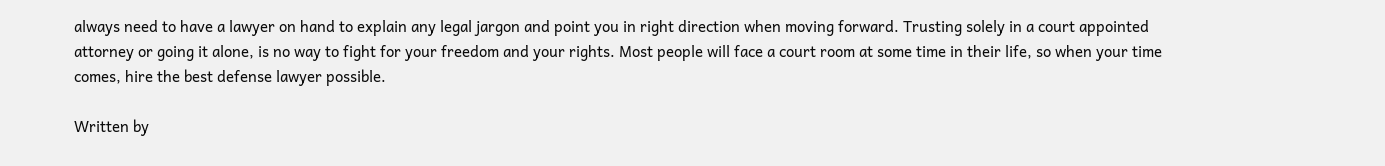always need to have a lawyer on hand to explain any legal jargon and point you in right direction when moving forward. Trusting solely in a court appointed attorney or going it alone, is no way to fight for your freedom and your rights. Most people will face a court room at some time in their life, so when your time comes, hire the best defense lawyer possible.

Written by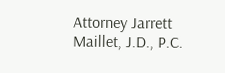Attorney Jarrett Maillet, J.D., P.C.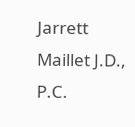Jarrett Maillet J.D., P.C.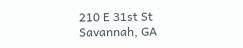210 E 31st St
Savannah, GA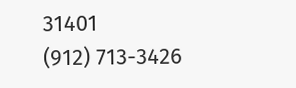31401
(912) 713-3426